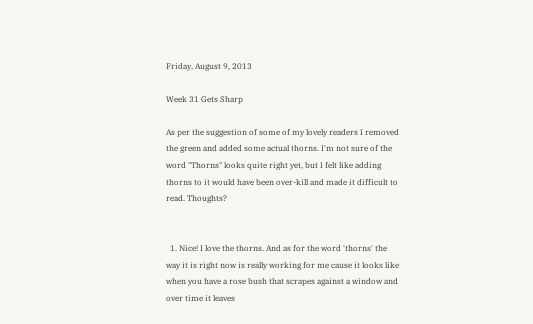Friday, August 9, 2013

Week 31 Gets Sharp

As per the suggestion of some of my lovely readers I removed the green and added some actual thorns. I'm not sure of the word "Thorns" looks quite right yet, but I felt like adding thorns to it would have been over-kill and made it difficult to read. Thoughts?


  1. Nice! I love the thorns. And as for the word 'thorns' the way it is right now is really working for me cause it looks like when you have a rose bush that scrapes against a window and over time it leaves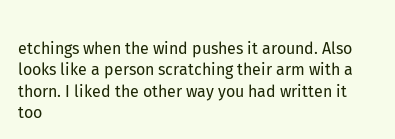etchings when the wind pushes it around. Also looks like a person scratching their arm with a thorn. I liked the other way you had written it too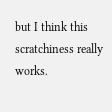but I think this scratchiness really works.